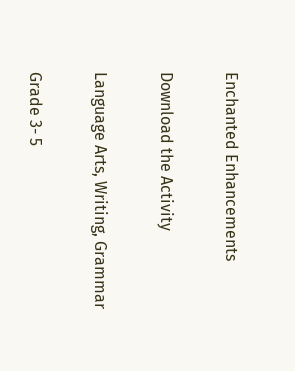Enchanted Enhancements

Download the Activity

Language Arts, Writing, Grammar

Grade 3- 5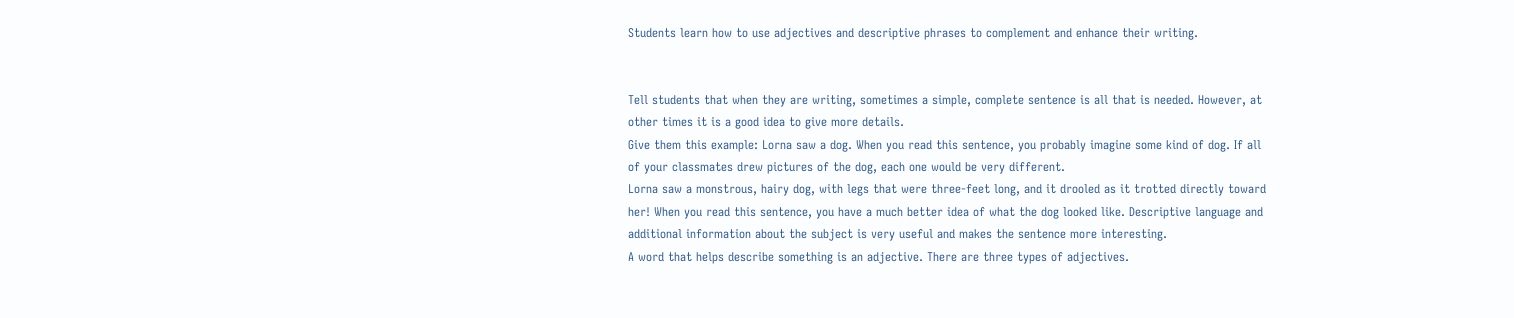Students learn how to use adjectives and descriptive phrases to complement and enhance their writing.


Tell students that when they are writing, sometimes a simple, complete sentence is all that is needed. However, at other times it is a good idea to give more details.
Give them this example: Lorna saw a dog. When you read this sentence, you probably imagine some kind of dog. If all of your classmates drew pictures of the dog, each one would be very different.
Lorna saw a monstrous, hairy dog, with legs that were three-feet long, and it drooled as it trotted directly toward her! When you read this sentence, you have a much better idea of what the dog looked like. Descriptive language and additional information about the subject is very useful and makes the sentence more interesting.
A word that helps describe something is an adjective. There are three types of adjectives.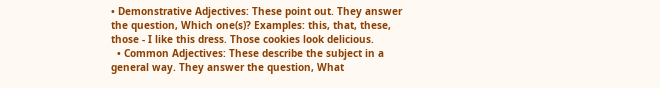• Demonstrative Adjectives: These point out. They answer the question, Which one(s)? Examples: this, that, these, those - I like this dress. Those cookies look delicious.
  • Common Adjectives: These describe the subject in a general way. They answer the question, What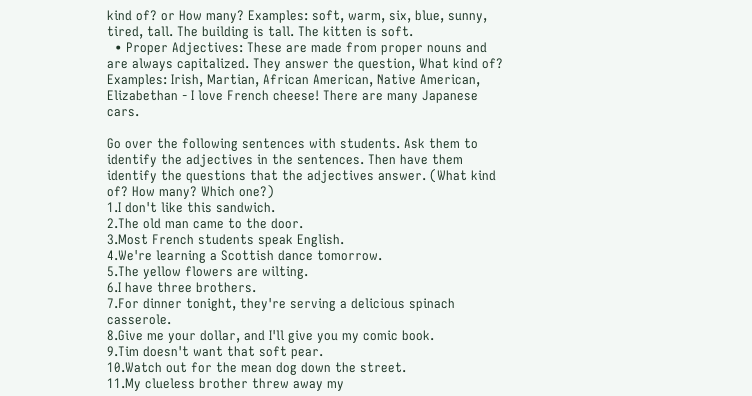kind of? or How many? Examples: soft, warm, six, blue, sunny, tired, tall. The building is tall. The kitten is soft.
  • Proper Adjectives: These are made from proper nouns and are always capitalized. They answer the question, What kind of? Examples: Irish, Martian, African American, Native American, Elizabethan - I love French cheese! There are many Japanese cars.

Go over the following sentences with students. Ask them to identify the adjectives in the sentences. Then have them identify the questions that the adjectives answer. (What kind of? How many? Which one?)
1.I don't like this sandwich.
2.The old man came to the door.
3.Most French students speak English.
4.We're learning a Scottish dance tomorrow.
5.The yellow flowers are wilting.
6.I have three brothers.
7.For dinner tonight, they're serving a delicious spinach casserole.
8.Give me your dollar, and I'll give you my comic book.
9.Tim doesn't want that soft pear.
10.Watch out for the mean dog down the street.
11.My clueless brother threw away my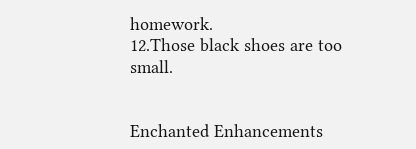homework.
12.Those black shoes are too small.


Enchanted Enhancements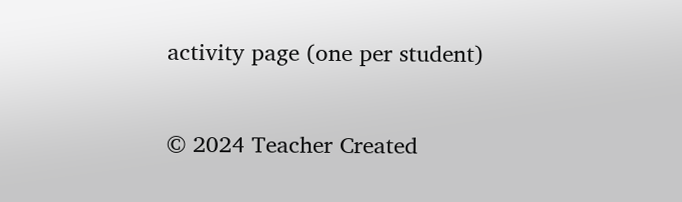activity page (one per student)

© 2024 Teacher Created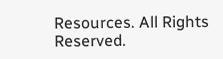Resources. All Rights Reserved.